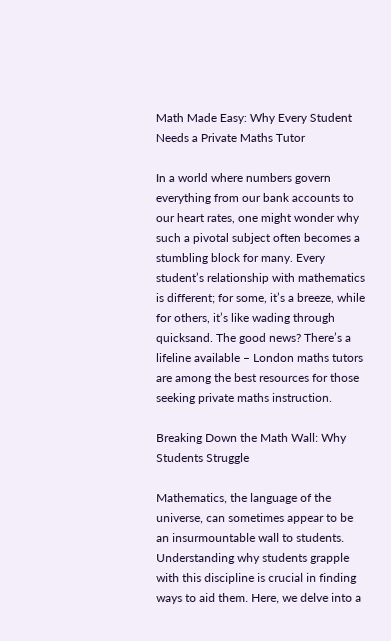Math Made Easy: Why Every Student Needs a Private Maths Tutor

In a world where numbers govern everything from our bank accounts to our heart rates, one might wonder why such a pivotal subject often becomes a stumbling block for many. Every student’s relationship with mathematics is different; for some, it’s a breeze, while for others, it’s like wading through quicksand. The good news? There’s a lifeline available – London maths tutors are among the best resources for those seeking private maths instruction.

Breaking Down the Math Wall: Why Students Struggle

Mathematics, the language of the universe, can sometimes appear to be an insurmountable wall to students. Understanding why students grapple with this discipline is crucial in finding ways to aid them. Here, we delve into a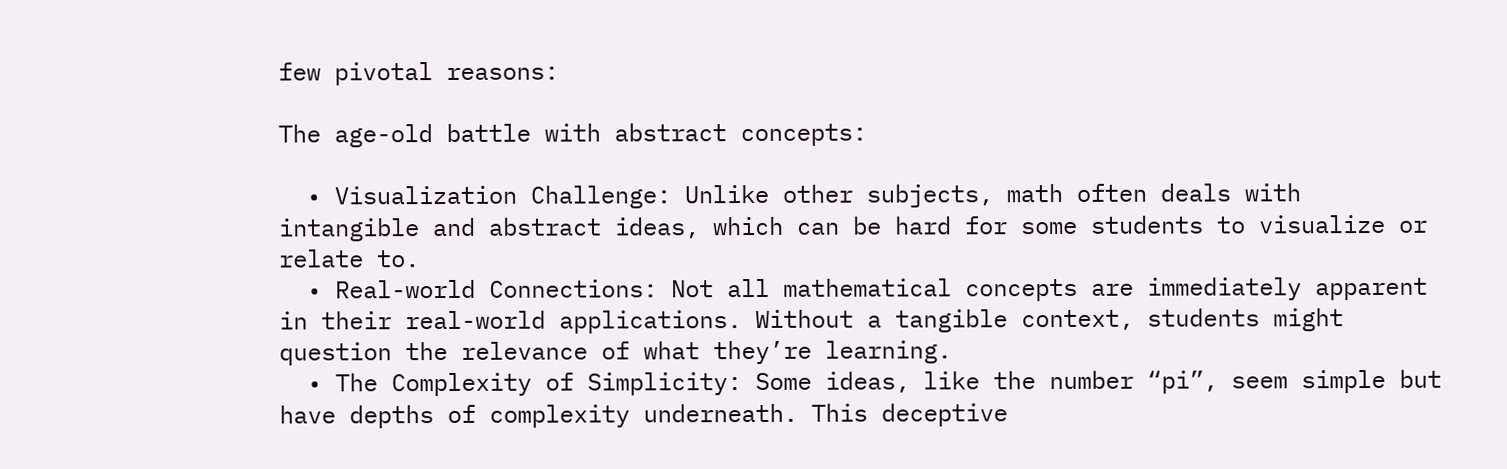few pivotal reasons:

The age-old battle with abstract concepts:

  • Visualization Challenge: Unlike other subjects, math often deals with intangible and abstract ideas, which can be hard for some students to visualize or relate to.
  • Real-world Connections: Not all mathematical concepts are immediately apparent in their real-world applications. Without a tangible context, students might question the relevance of what they’re learning.
  • The Complexity of Simplicity: Some ideas, like the number “pi”, seem simple but have depths of complexity underneath. This deceptive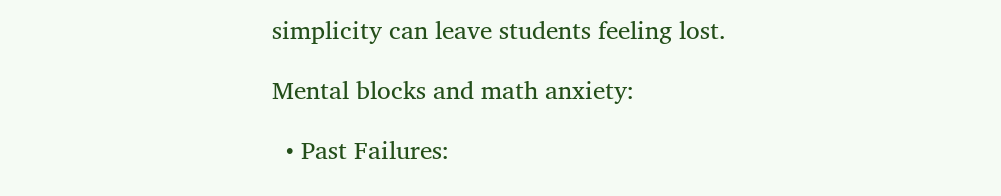simplicity can leave students feeling lost.

Mental blocks and math anxiety:

  • Past Failures: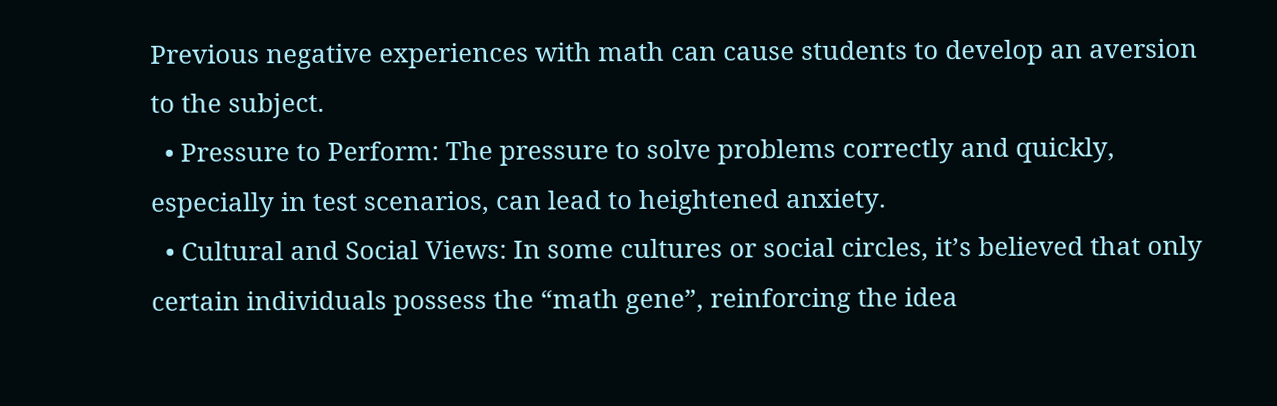Previous negative experiences with math can cause students to develop an aversion to the subject.
  • Pressure to Perform: The pressure to solve problems correctly and quickly, especially in test scenarios, can lead to heightened anxiety.
  • Cultural and Social Views: In some cultures or social circles, it’s believed that only certain individuals possess the “math gene”, reinforcing the idea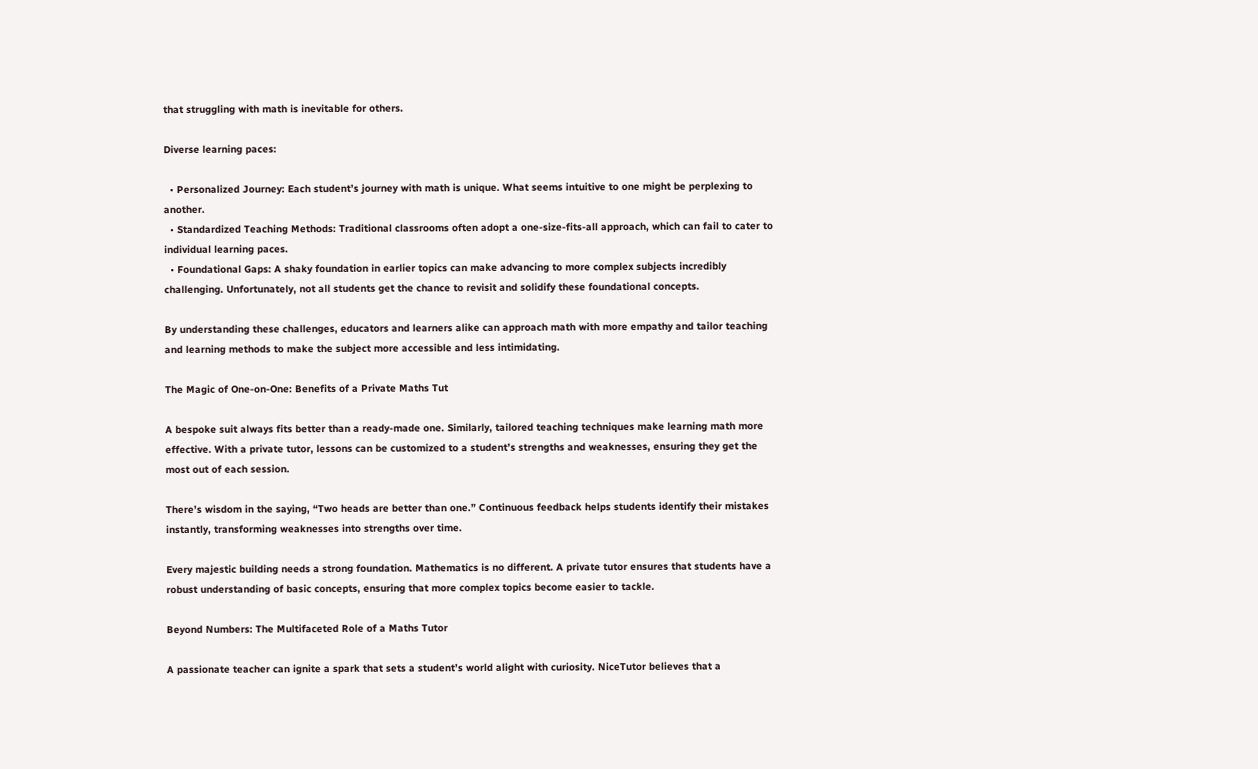that struggling with math is inevitable for others.

Diverse learning paces:

  • Personalized Journey: Each student’s journey with math is unique. What seems intuitive to one might be perplexing to another.
  • Standardized Teaching Methods: Traditional classrooms often adopt a one-size-fits-all approach, which can fail to cater to individual learning paces.
  • Foundational Gaps: A shaky foundation in earlier topics can make advancing to more complex subjects incredibly challenging. Unfortunately, not all students get the chance to revisit and solidify these foundational concepts.

By understanding these challenges, educators and learners alike can approach math with more empathy and tailor teaching and learning methods to make the subject more accessible and less intimidating.

The Magic of One-on-One: Benefits of a Private Maths Tut

A bespoke suit always fits better than a ready-made one. Similarly, tailored teaching techniques make learning math more effective. With a private tutor, lessons can be customized to a student’s strengths and weaknesses, ensuring they get the most out of each session.

There’s wisdom in the saying, “Two heads are better than one.” Continuous feedback helps students identify their mistakes instantly, transforming weaknesses into strengths over time.

Every majestic building needs a strong foundation. Mathematics is no different. A private tutor ensures that students have a robust understanding of basic concepts, ensuring that more complex topics become easier to tackle.

Beyond Numbers: The Multifaceted Role of a Maths Tutor

A passionate teacher can ignite a spark that sets a student’s world alight with curiosity. NiceTutor believes that a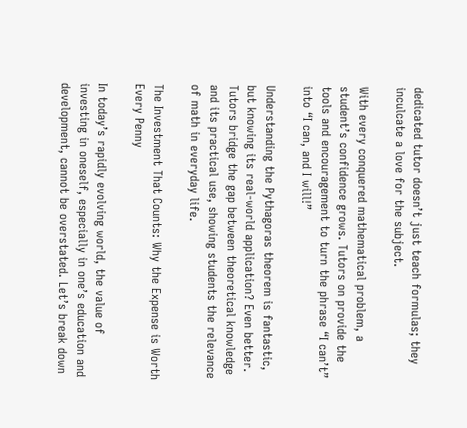dedicated tutor doesn’t just teach formulas; they inculcate a love for the subject.

With every conquered mathematical problem, a student’s confidence grows. Tutors on provide the tools and encouragement to turn the phrase “I can’t” into “I can, and I will!”

Understanding the Pythagoras theorem is fantastic, but knowing its real-world application? Even better. Tutors bridge the gap between theoretical knowledge and its practical use, showing students the relevance of math in everyday life.

The Investment That Counts: Why the Expense is Worth Every Penny

In today’s rapidly evolving world, the value of investing in oneself, especially in one’s education and development, cannot be overstated. Let’s break down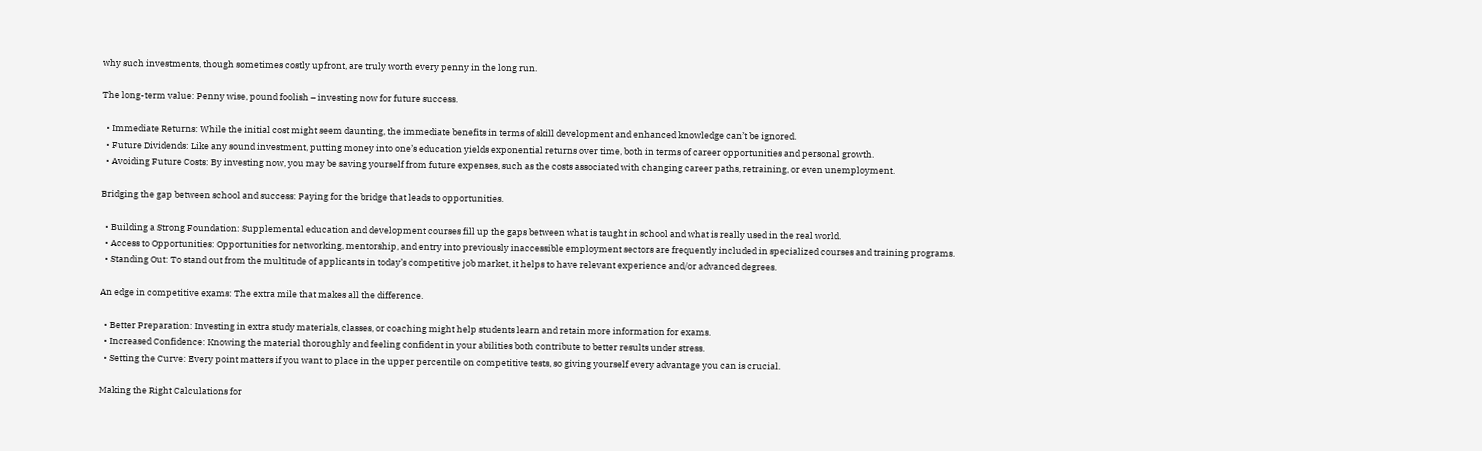why such investments, though sometimes costly upfront, are truly worth every penny in the long run.

The long-term value: Penny wise, pound foolish – investing now for future success.

  • Immediate Returns: While the initial cost might seem daunting, the immediate benefits in terms of skill development and enhanced knowledge can’t be ignored.
  • Future Dividends: Like any sound investment, putting money into one’s education yields exponential returns over time, both in terms of career opportunities and personal growth.
  • Avoiding Future Costs: By investing now, you may be saving yourself from future expenses, such as the costs associated with changing career paths, retraining, or even unemployment.

Bridging the gap between school and success: Paying for the bridge that leads to opportunities.

  • Building a Strong Foundation: Supplemental education and development courses fill up the gaps between what is taught in school and what is really used in the real world.
  • Access to Opportunities: Opportunities for networking, mentorship, and entry into previously inaccessible employment sectors are frequently included in specialized courses and training programs.
  • Standing Out: To stand out from the multitude of applicants in today’s competitive job market, it helps to have relevant experience and/or advanced degrees.

An edge in competitive exams: The extra mile that makes all the difference.

  • Better Preparation: Investing in extra study materials, classes, or coaching might help students learn and retain more information for exams.
  • Increased Confidence: Knowing the material thoroughly and feeling confident in your abilities both contribute to better results under stress.
  • Setting the Curve: Every point matters if you want to place in the upper percentile on competitive tests, so giving yourself every advantage you can is crucial.

Making the Right Calculations for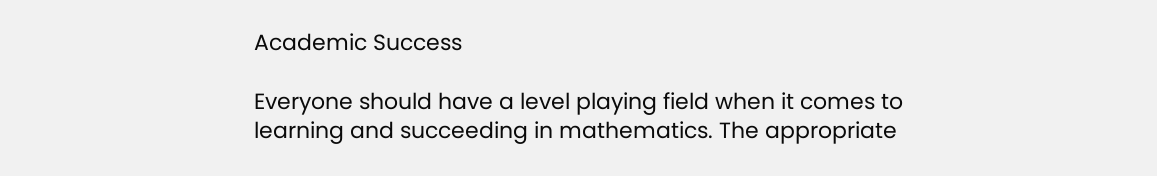Academic Success

Everyone should have a level playing field when it comes to learning and succeeding in mathematics. The appropriate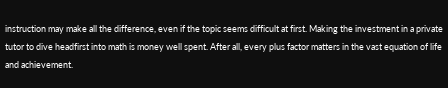instruction may make all the difference, even if the topic seems difficult at first. Making the investment in a private tutor to dive headfirst into math is money well spent. After all, every plus factor matters in the vast equation of life and achievement.